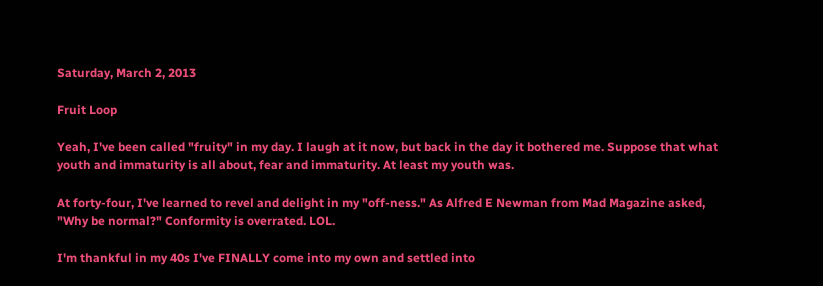Saturday, March 2, 2013

Fruit Loop

Yeah, I've been called "fruity" in my day. I laugh at it now, but back in the day it bothered me. Suppose that what youth and immaturity is all about, fear and immaturity. At least my youth was.

At forty-four, I've learned to revel and delight in my "off-ness." As Alfred E Newman from Mad Magazine asked, "Why be normal?" Conformity is overrated. LOL.

I'm thankful in my 40s I've FINALLY come into my own and settled into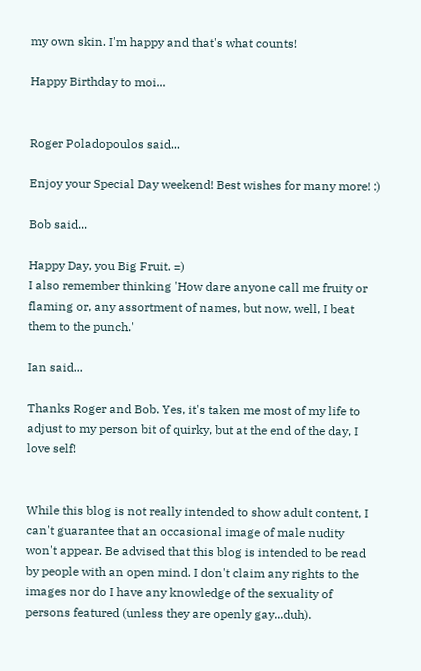my own skin. I'm happy and that's what counts!

Happy Birthday to moi...


Roger Poladopoulos said...

Enjoy your Special Day weekend! Best wishes for many more! :)

Bob said...

Happy Day, you Big Fruit. =)
I also remember thinking 'How dare anyone call me fruity or flaming or, any assortment of names, but now, well, I beat them to the punch.'

Ian said...

Thanks Roger and Bob. Yes, it's taken me most of my life to adjust to my person bit of quirky, but at the end of the day, I love self!


While this blog is not really intended to show adult content, I can't guarantee that an occasional image of male nudity won't appear. Be advised that this blog is intended to be read by people with an open mind. I don't claim any rights to the images nor do I have any knowledge of the sexuality of persons featured (unless they are openly gay...duh).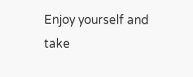Enjoy yourself and take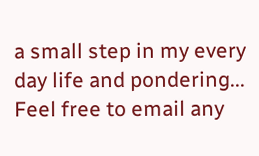a small step in my every day life and pondering... Feel free to email any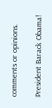comments or opinions.

President Barack Obama!